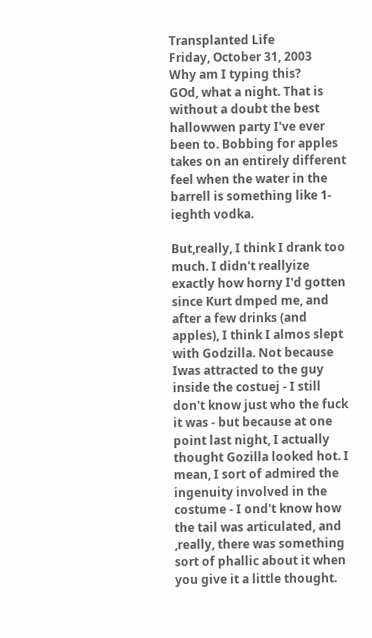Transplanted Life
Friday, October 31, 2003
Why am I typing this?
GOd, what a night. That is without a doubt the best hallowwen party I've ever been to. Bobbing for apples takes on an entirely different feel when the water in the barrell is something like 1-ieghth vodka.

But,really, I think I drank too much. I didn't reallyize exactly how horny I'd gotten since Kurt dmped me, and after a few drinks (and apples), I think I almos slept with Godzilla. Not because Iwas attracted to the guy inside the costuej - I still don't know just who the fuck it was - but because at one point last night, I actually thought Gozilla looked hot. I mean, I sort of admired the ingenuity involved in the costume - I ond't know how the tail was articulated, and ,really, there was something sort of phallic about it when you give it a little thought.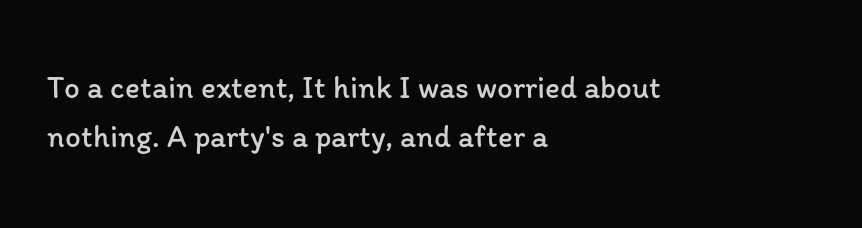To a cetain extent, It hink I was worried about nothing. A party's a party, and after a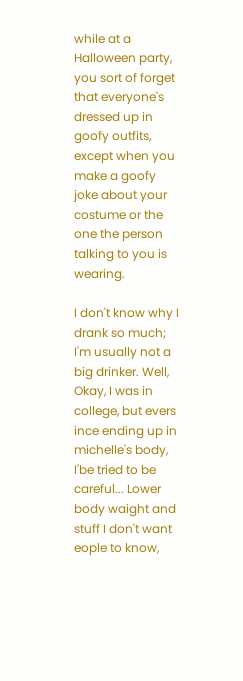while at a Halloween party, you sort of forget that everyone's dressed up in goofy outfits, except when you make a goofy joke about your costume or the one the person talking to you is wearing.

I don't know why I drank so much; I'm usually not a big drinker. Well, Okay, I was in college, but evers ince ending up in michelle's body, I'be tried to be careful... Lower body waight and stuff I don't want eople to know,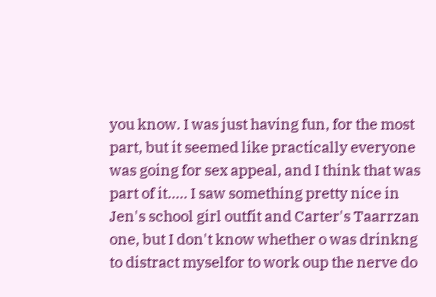you know. I was just having fun, for the most part, but it seemed like practically everyone was going for sex appeal, and I think that was part of it..... I saw something pretty nice in Jen's school girl outfit and Carter's Taarrzan one, but I don't know whether o was drinkng to distract myselfor to work oup the nerve do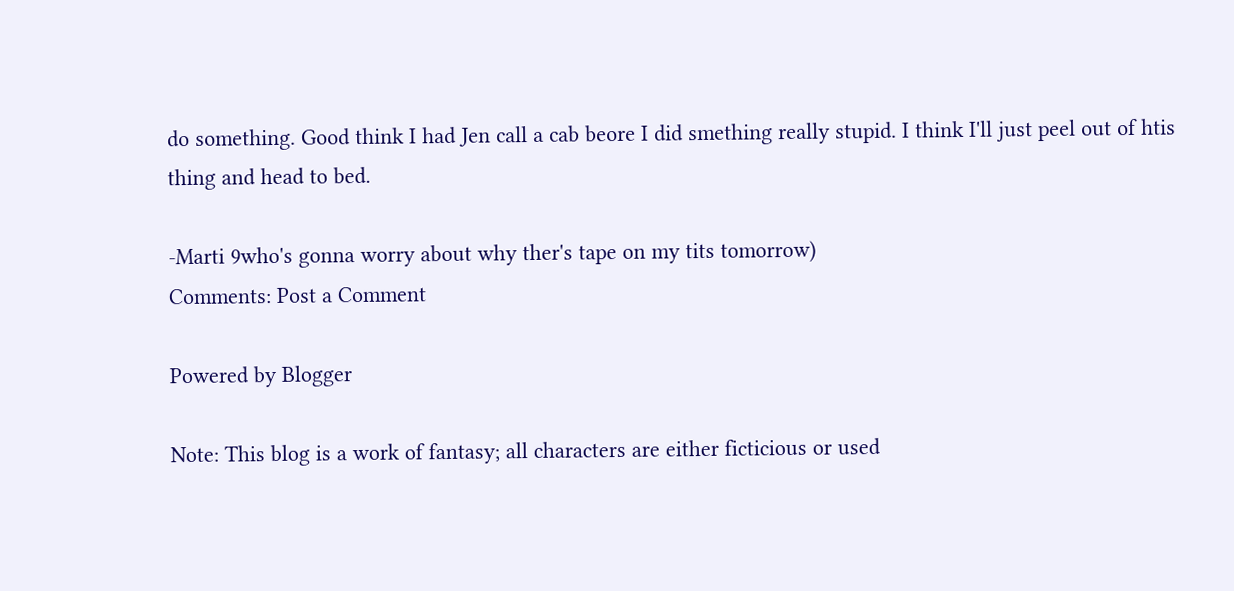do something. Good think I had Jen call a cab beore I did smething really stupid. I think I'll just peel out of htis thing and head to bed.

-Marti 9who's gonna worry about why ther's tape on my tits tomorrow)
Comments: Post a Comment

Powered by Blogger

Note: This blog is a work of fantasy; all characters are either ficticious or used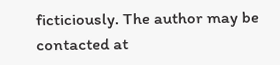ficticiously. The author may be contacted at